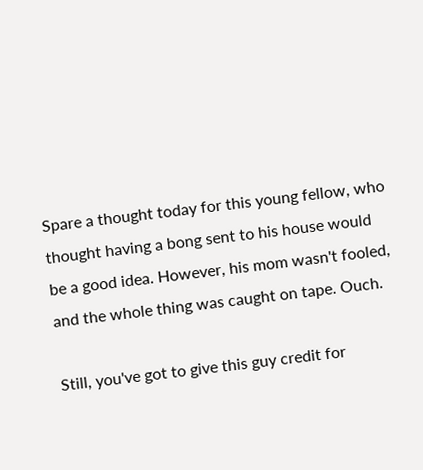Spare a thought today for this young fellow, who thought having a bong sent to his house would be a good idea. However, his mom wasn't fooled, and the whole thing was caught on tape. Ouch.

Still, you've got to give this guy credit for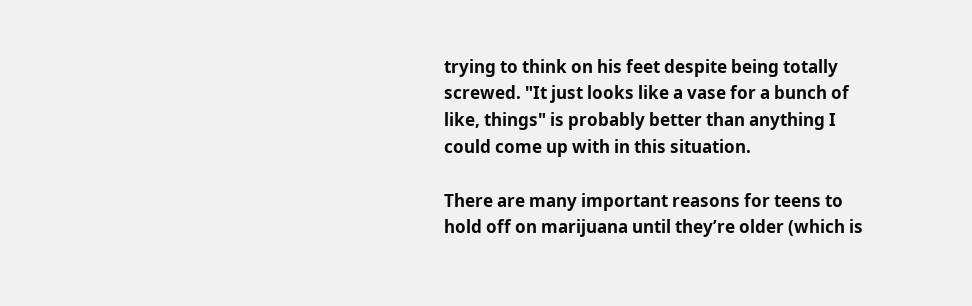trying to think on his feet despite being totally screwed. "It just looks like a vase for a bunch of like, things" is probably better than anything I could come up with in this situation.

There are many important reasons for teens to hold off on marijuana until they’re older (which is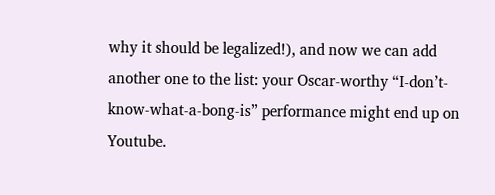why it should be legalized!), and now we can add another one to the list: your Oscar-worthy “I-don’t-know-what-a-bong-is” performance might end up on Youtube.